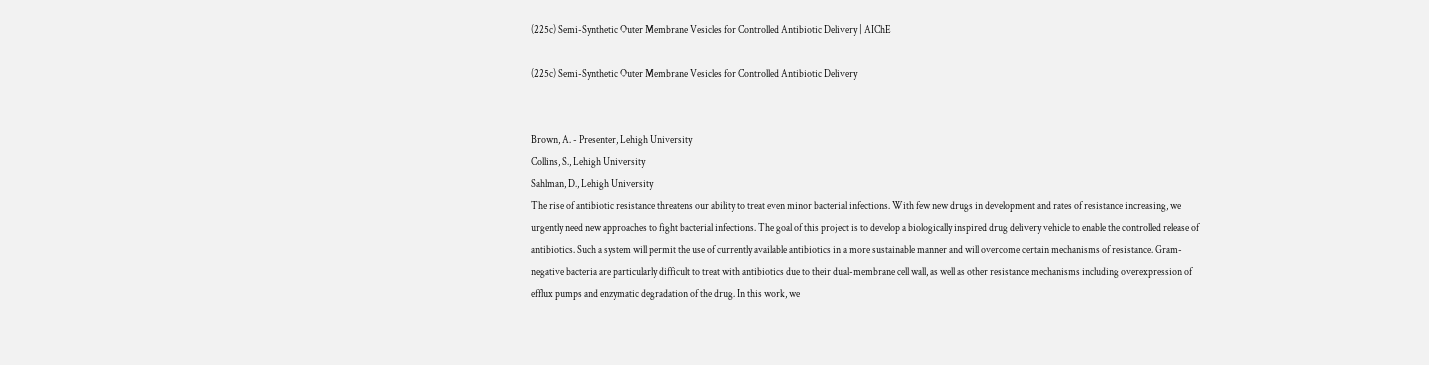(225c) Semi-Synthetic Outer Membrane Vesicles for Controlled Antibiotic Delivery | AIChE

(225c) Semi-Synthetic Outer Membrane Vesicles for Controlled Antibiotic Delivery


Brown, A. - Presenter, Lehigh University
Collins, S., Lehigh University
Sahlman, D., Lehigh University
The rise of antibiotic resistance threatens our ability to treat even minor bacterial infections. With few new drugs in development and rates of resistance increasing, we urgently need new approaches to fight bacterial infections. The goal of this project is to develop a biologically inspired drug delivery vehicle to enable the controlled release of antibiotics. Such a system will permit the use of currently available antibiotics in a more sustainable manner and will overcome certain mechanisms of resistance. Gram-negative bacteria are particularly difficult to treat with antibiotics due to their dual-membrane cell wall, as well as other resistance mechanisms including overexpression of efflux pumps and enzymatic degradation of the drug. In this work, we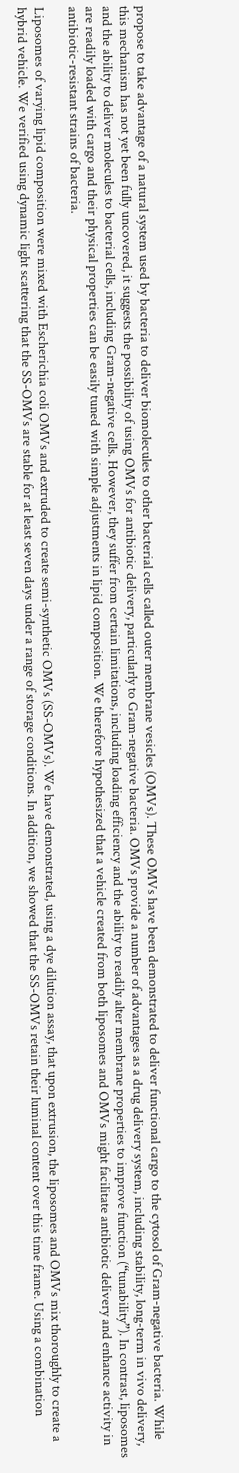propose to take advantage of a natural system used by bacteria to deliver biomolecules to other bacterial cells called outer membrane vesicles (OMVs). These OMVs have been demonstrated to deliver functional cargo to the cytosol of Gram-negative bacteria. While this mechanism has not yet been fully uncovered, it suggests the possibility of using OMVs for antibiotic delivery, particularly to Gram-negative bacteria. OMVs provide a number of advantages as a drug delivery system, including stability, long-term in vivo delivery, and the ability to deliver molecules to bacterial cells, including Gram-negative cells. However, they suffer from certain limitations, including loading efficiency and the ability to readily alter membrane properties to improve function (“tunability”). In contrast, liposomes are readily loaded with cargo and their physical properties can be easily tuned with simple adjustments in lipid composition. We therefore hypothesized that a vehicle created from both liposomes and OMVs might facilitate antibiotic delivery and enhance activity in antibiotic-resistant strains of bacteria.

Liposomes of varying lipid composition were mixed with Escherichia coli OMVs and extruded to create semi-synthetic OMVs (SS-OMVs). We have demonstrated, using a dye dilution assay, that upon extrusion, the liposomes and OMVs mix thoroughly to create a hybrid vehicle. We verified using dynamic light scattering that the SS-OMVs are stable for at least seven days under a range of storage conditions. In addition, we showed that the SS-OMVs retain their luminal content over this time frame. Using a combination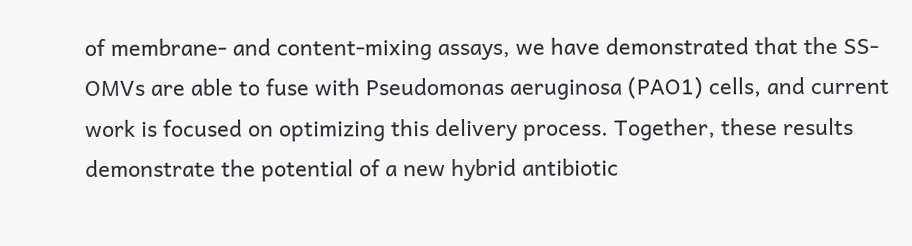of membrane- and content-mixing assays, we have demonstrated that the SS-OMVs are able to fuse with Pseudomonas aeruginosa (PAO1) cells, and current work is focused on optimizing this delivery process. Together, these results demonstrate the potential of a new hybrid antibiotic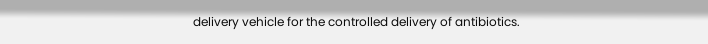delivery vehicle for the controlled delivery of antibiotics.